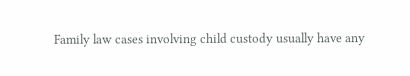Family law cases involving child custody usually have any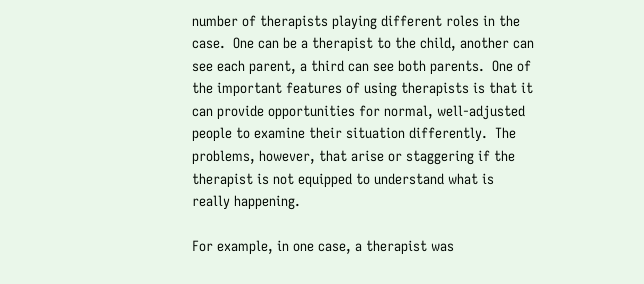number of therapists playing different roles in the case.  One can be a therapist to the child, another can see each parent, a third can see both parents.  One of the important features of using therapists is that it can provide opportunities for normal, well-adjusted people to examine their situation differently.  The problems, however, that arise or staggering if the therapist is not equipped to understand what is really happening.

For example, in one case, a therapist was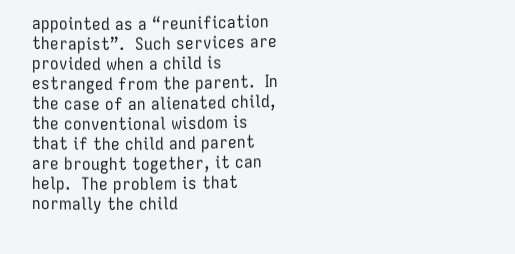appointed as a “reunification therapist”.  Such services are provided when a child is estranged from the parent.  In the case of an alienated child, the conventional wisdom is that if the child and parent are brought together, it can help.  The problem is that normally the child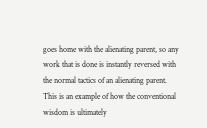goes home with the alienating parent, so any work that is done is instantly reversed with the normal tactics of an alienating parent.  This is an example of how the conventional wisdom is ultimately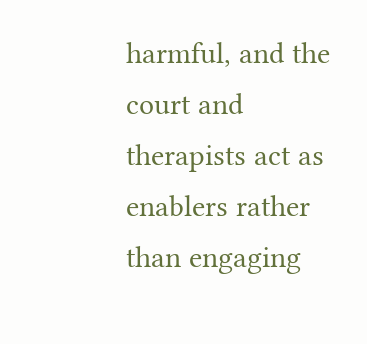harmful, and the court and therapists act as enablers rather than engaging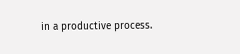in a productive process.